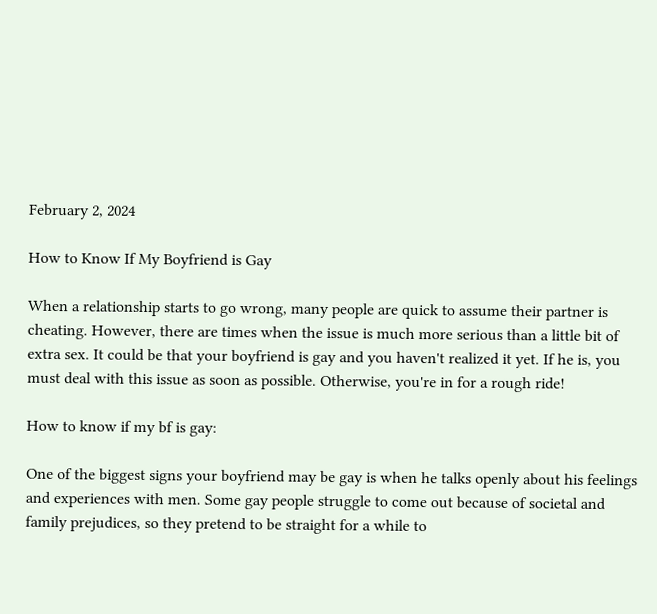February 2, 2024

How to Know If My Boyfriend is Gay

When a relationship starts to go wrong, many people are quick to assume their partner is cheating. However, there are times when the issue is much more serious than a little bit of extra sex. It could be that your boyfriend is gay and you haven't realized it yet. If he is, you must deal with this issue as soon as possible. Otherwise, you're in for a rough ride!

How to know if my bf is gay:

One of the biggest signs your boyfriend may be gay is when he talks openly about his feelings and experiences with men. Some gay people struggle to come out because of societal and family prejudices, so they pretend to be straight for a while to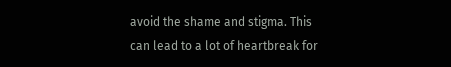avoid the shame and stigma. This can lead to a lot of heartbreak for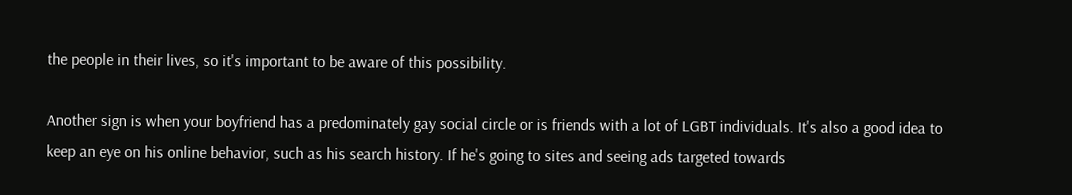the people in their lives, so it's important to be aware of this possibility.

Another sign is when your boyfriend has a predominately gay social circle or is friends with a lot of LGBT individuals. It's also a good idea to keep an eye on his online behavior, such as his search history. If he's going to sites and seeing ads targeted towards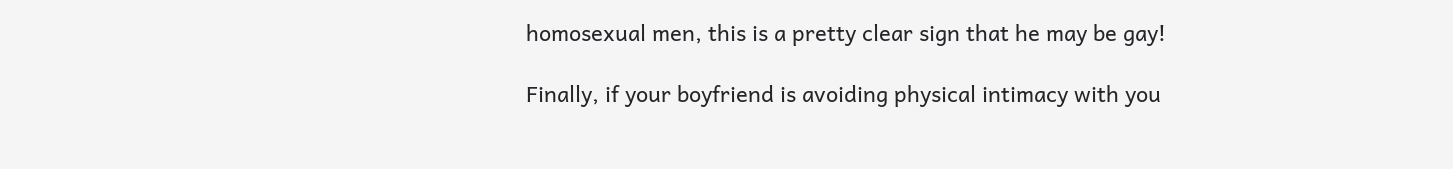homosexual men, this is a pretty clear sign that he may be gay!

Finally, if your boyfriend is avoiding physical intimacy with you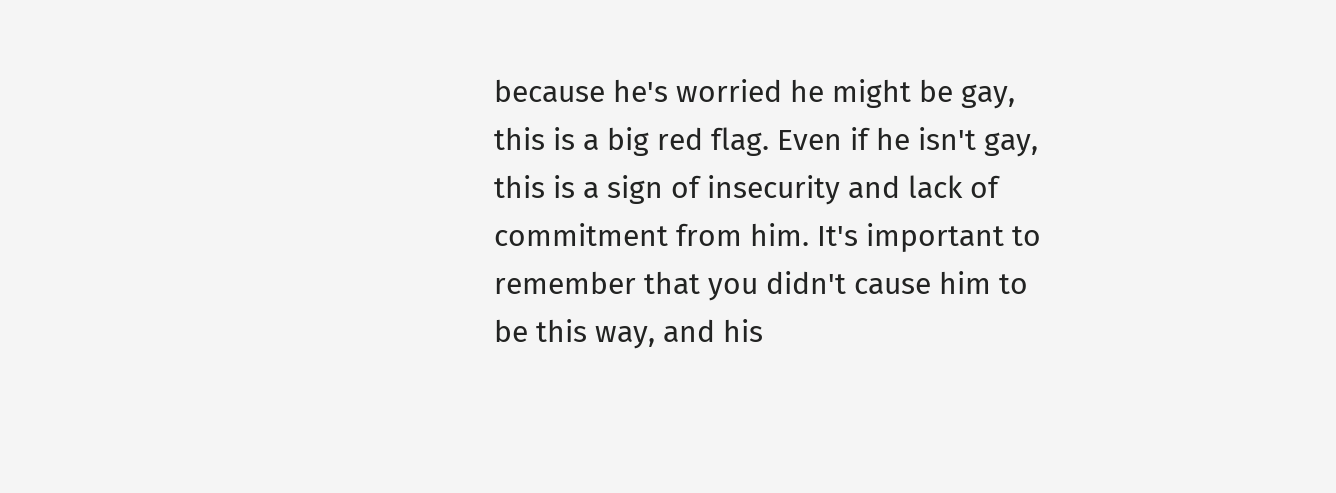because he's worried he might be gay, this is a big red flag. Even if he isn't gay, this is a sign of insecurity and lack of commitment from him. It's important to remember that you didn't cause him to be this way, and his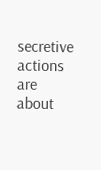secretive actions are about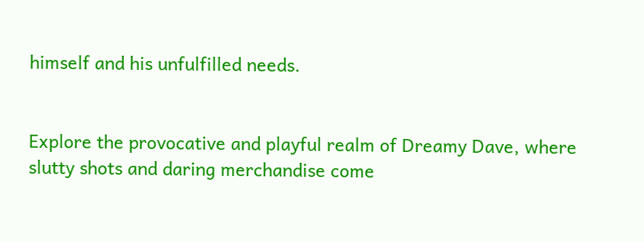himself and his unfulfilled needs.


Explore the provocative and playful realm of Dreamy Dave, where slutty shots and daring merchandise come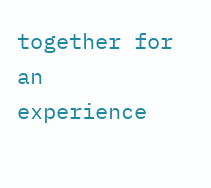together for an experience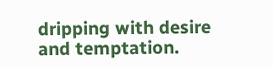dripping with desire and temptation.